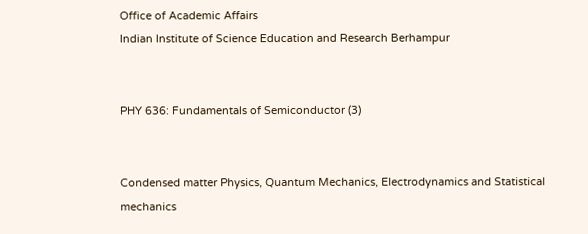Office of Academic Affairs
Indian Institute of Science Education and Research Berhampur


PHY 636: Fundamentals of Semiconductor (3)


Condensed matter Physics, Quantum Mechanics, Electrodynamics and Statistical mechanics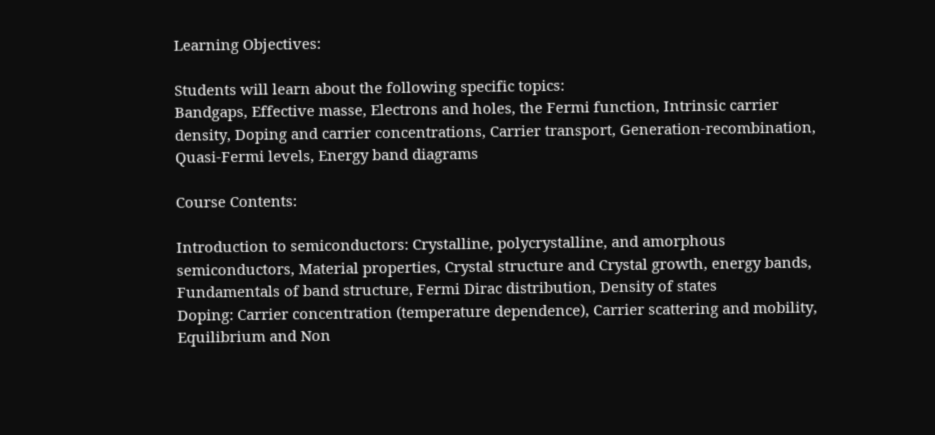Learning Objectives:

Students will learn about the following specific topics:
Bandgaps, Effective masse, Electrons and holes, the Fermi function, Intrinsic carrier density, Doping and carrier concentrations, Carrier transport, Generation-recombination, Quasi-Fermi levels, Energy band diagrams

Course Contents:

Introduction to semiconductors: Crystalline, polycrystalline, and amorphous semiconductors, Material properties, Crystal structure and Crystal growth, energy bands, Fundamentals of band structure, Fermi Dirac distribution, Density of states
Doping: Carrier concentration (temperature dependence), Carrier scattering and mobility, Equilibrium and Non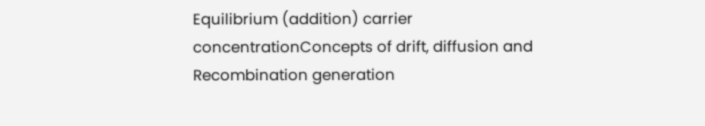Equilibrium (addition) carrier concentrationConcepts of drift, diffusion and Recombination generation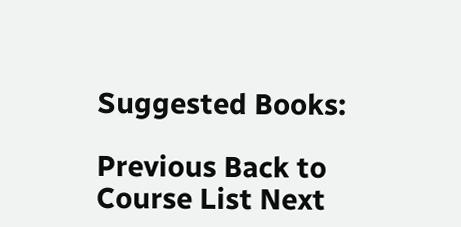Suggested Books:

Previous Back to Course List Next